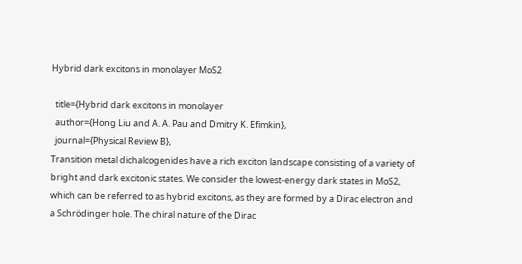Hybrid dark excitons in monolayer MoS2

  title={Hybrid dark excitons in monolayer
  author={Hong Liu and A. A. Pau and Dmitry K. Efimkin},
  journal={Physical Review B},
Transition metal dichalcogenides have a rich exciton landscape consisting of a variety of bright and dark excitonic states. We consider the lowest-energy dark states in MoS2, which can be referred to as hybrid excitons, as they are formed by a Dirac electron and a Schrödinger hole. The chiral nature of the Dirac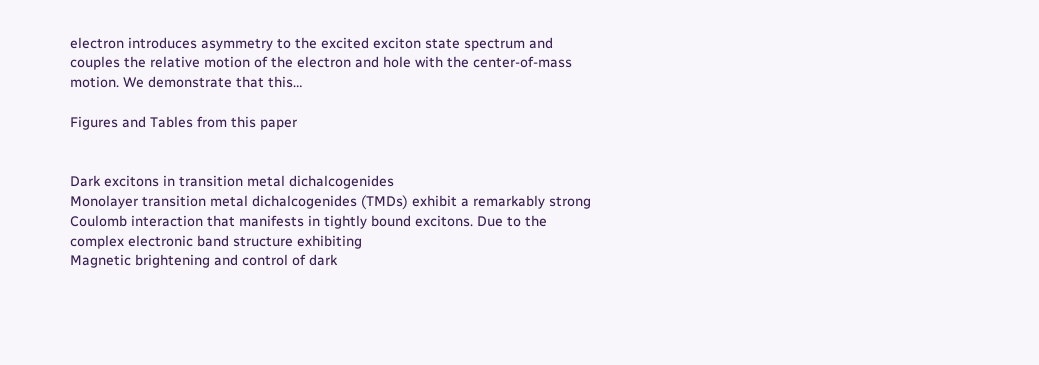electron introduces asymmetry to the excited exciton state spectrum and couples the relative motion of the electron and hole with the center-of-mass motion. We demonstrate that this…

Figures and Tables from this paper


Dark excitons in transition metal dichalcogenides
Monolayer transition metal dichalcogenides (TMDs) exhibit a remarkably strong Coulomb interaction that manifests in tightly bound excitons. Due to the complex electronic band structure exhibiting
Magnetic brightening and control of dark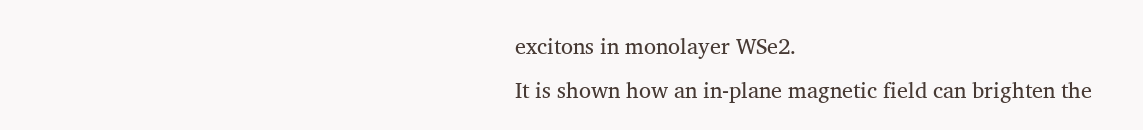excitons in monolayer WSe2.
It is shown how an in-plane magnetic field can brighten the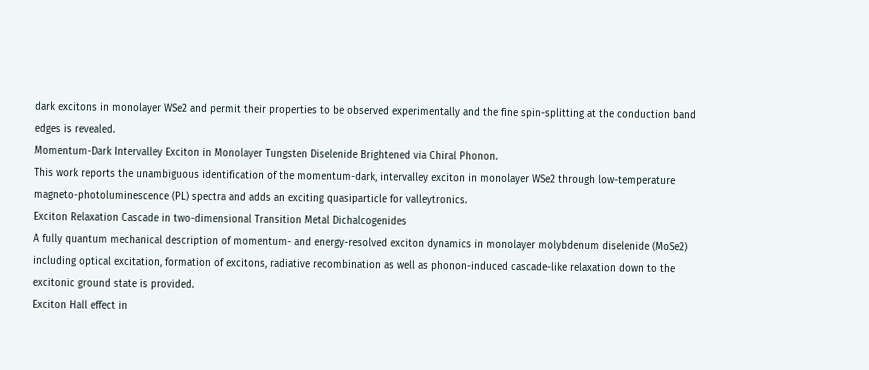dark excitons in monolayer WSe2 and permit their properties to be observed experimentally and the fine spin-splitting at the conduction band edges is revealed.
Momentum-Dark Intervalley Exciton in Monolayer Tungsten Diselenide Brightened via Chiral Phonon.
This work reports the unambiguous identification of the momentum-dark, intervalley exciton in monolayer WSe2 through low-temperature magneto-photoluminescence (PL) spectra and adds an exciting quasiparticle for valleytronics.
Exciton Relaxation Cascade in two-dimensional Transition Metal Dichalcogenides
A fully quantum mechanical description of momentum- and energy-resolved exciton dynamics in monolayer molybdenum diselenide (MoSe2) including optical excitation, formation of excitons, radiative recombination as well as phonon-induced cascade-like relaxation down to the excitonic ground state is provided.
Exciton Hall effect in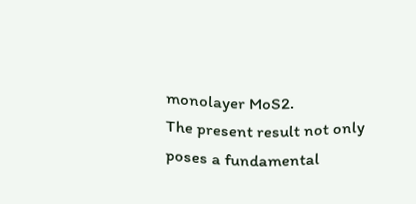monolayer MoS2.
The present result not only poses a fundamental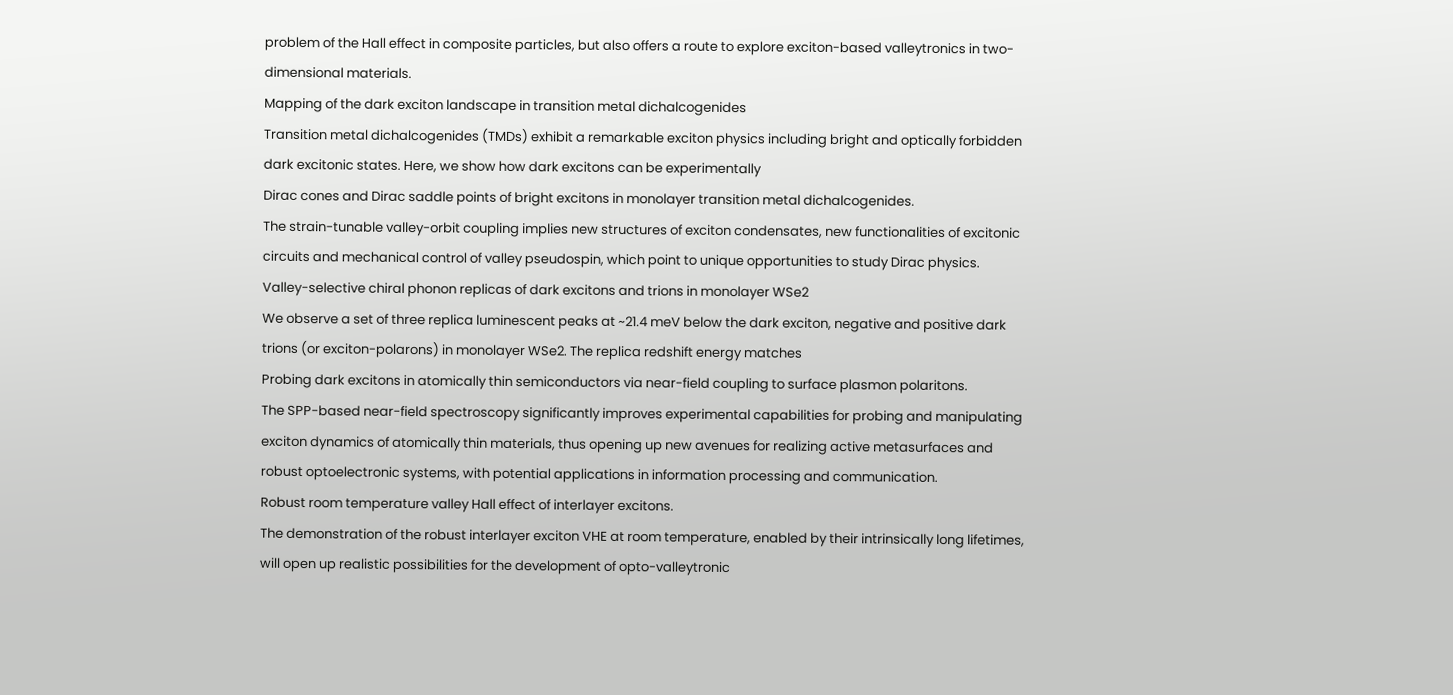problem of the Hall effect in composite particles, but also offers a route to explore exciton-based valleytronics in two-dimensional materials.
Mapping of the dark exciton landscape in transition metal dichalcogenides
Transition metal dichalcogenides (TMDs) exhibit a remarkable exciton physics including bright and optically forbidden dark excitonic states. Here, we show how dark excitons can be experimentally
Dirac cones and Dirac saddle points of bright excitons in monolayer transition metal dichalcogenides.
The strain-tunable valley-orbit coupling implies new structures of exciton condensates, new functionalities of excitonic circuits and mechanical control of valley pseudospin, which point to unique opportunities to study Dirac physics.
Valley-selective chiral phonon replicas of dark excitons and trions in monolayer WSe2
We observe a set of three replica luminescent peaks at ~21.4 meV below the dark exciton, negative and positive dark trions (or exciton-polarons) in monolayer WSe2. The replica redshift energy matches
Probing dark excitons in atomically thin semiconductors via near-field coupling to surface plasmon polaritons.
The SPP-based near-field spectroscopy significantly improves experimental capabilities for probing and manipulating exciton dynamics of atomically thin materials, thus opening up new avenues for realizing active metasurfaces and robust optoelectronic systems, with potential applications in information processing and communication.
Robust room temperature valley Hall effect of interlayer excitons.
The demonstration of the robust interlayer exciton VHE at room temperature, enabled by their intrinsically long lifetimes, will open up realistic possibilities for the development of opto-valleytronic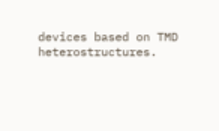devices based on TMD heterostructures.